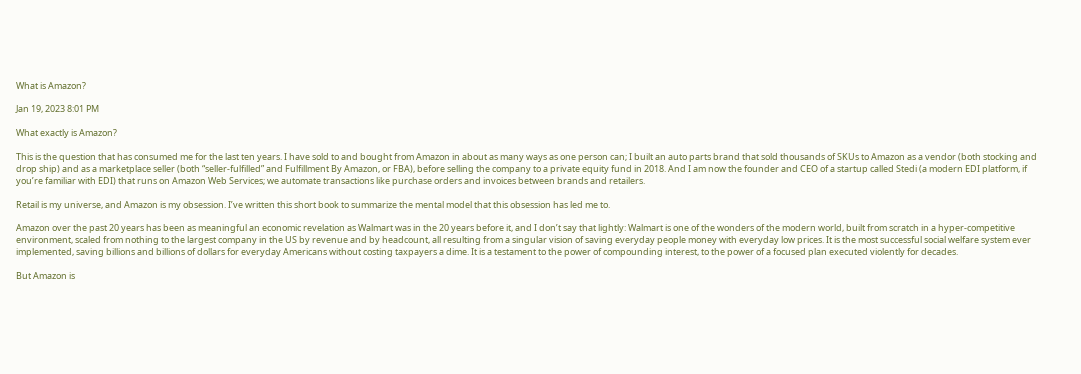What is Amazon?

Jan 19, 2023 8:01 PM

What exactly is Amazon?

This is the question that has consumed me for the last ten years. I have sold to and bought from Amazon in about as many ways as one person can; I built an auto parts brand that sold thousands of SKUs to Amazon as a vendor (both stocking and drop ship) and as a marketplace seller (both “seller-fulfilled” and Fulfillment By Amazon, or FBA), before selling the company to a private equity fund in 2018. And I am now the founder and CEO of a startup called Stedi (a modern EDI platform, if you’re familiar with EDI) that runs on Amazon Web Services; we automate transactions like purchase orders and invoices between brands and retailers.

Retail is my universe, and Amazon is my obsession. I’ve written this short book to summarize the mental model that this obsession has led me to.

Amazon over the past 20 years has been as meaningful an economic revelation as Walmart was in the 20 years before it, and I don’t say that lightly: Walmart is one of the wonders of the modern world, built from scratch in a hyper-competitive environment, scaled from nothing to the largest company in the US by revenue and by headcount, all resulting from a singular vision of saving everyday people money with everyday low prices. It is the most successful social welfare system ever implemented, saving billions and billions of dollars for everyday Americans without costing taxpayers a dime. It is a testament to the power of compounding interest, to the power of a focused plan executed violently for decades.

But Amazon is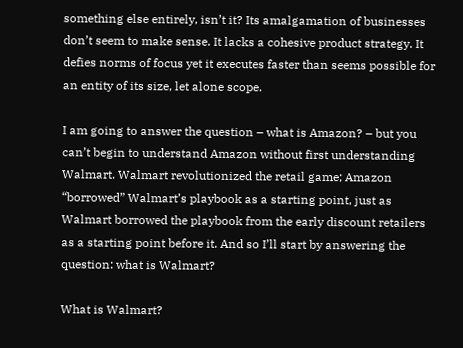something else entirely, isn’t it? Its amalgamation of businesses don’t seem to make sense. It lacks a cohesive product strategy. It defies norms of focus yet it executes faster than seems possible for an entity of its size, let alone scope.

I am going to answer the question – what is Amazon? – but you can’t begin to understand Amazon without first understanding Walmart. Walmart revolutionized the retail game; Amazon “borrowed” Walmart’s playbook as a starting point, just as Walmart borrowed the playbook from the early discount retailers as a starting point before it. And so I’ll start by answering the question: what is Walmart?

What is Walmart?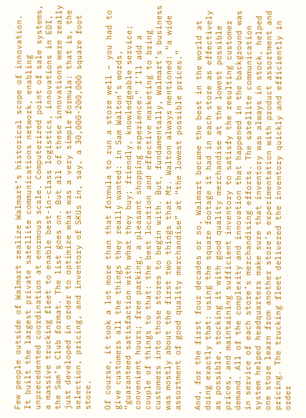Few people outside of Walmart realize Walmart’s historical scope of innovation. It built the largest private satellite communications network, enabling unprecedented coordination at enormous scale. Computerized point of sale systems, a massive trucking fleet to enable best-in-class logistics, innovations in EDI, the Sam’s Club format. The list goes on. But all of these innovations were really just developed in order to optimize what was a very simple formula: that is, the selection, pricing, and inventory of SKUs in, say, a 30,000-200,000 square foot store.

Of course, it took a lot more than that formula to run a store well – you had to give customers all the things they really wanted: in Sam Walton’s words, “guaranteed satisfaction with what they buy; friendly, knowledgeable service; convenient hours; free parking, a pleasant shopping experience.” I’ll add a couple of things to that: the best location and effective marketing to bring customers into those stores to begin with. But, fundamentally, Walmart’s business was mostly about the first two things that Mr. Walton always mentioned: “a wide assortment of good quality merchandise” at “the lowest possible prices.”

And, for the first four decades or so, Walmart became the best in the world at doing exactly that: using the square footage it had in each store as effectively as possible, stocking it with good quality merchandise at the lowest possible prices, and maintaining sufficient inventory to satisfy the resulting customer demand. All of the complexity and innovation that happened in the background was in service of each store’s merchandising efforts. The satellite communication system helped headquarters make sure that inventory was always in stock, helped one store learn from another store’s experimentation with product assortment and pricing. The trucking fleet delivered the inventory quickly and efficiently in order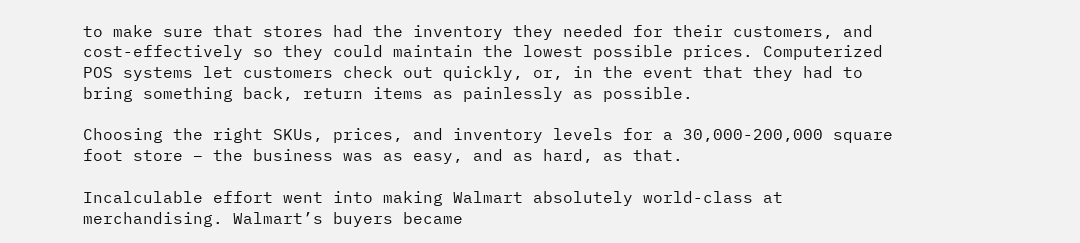to make sure that stores had the inventory they needed for their customers, and cost-effectively so they could maintain the lowest possible prices. Computerized POS systems let customers check out quickly, or, in the event that they had to bring something back, return items as painlessly as possible.

Choosing the right SKUs, prices, and inventory levels for a 30,000-200,000 square foot store – the business was as easy, and as hard, as that.

Incalculable effort went into making Walmart absolutely world-class at merchandising. Walmart’s buyers became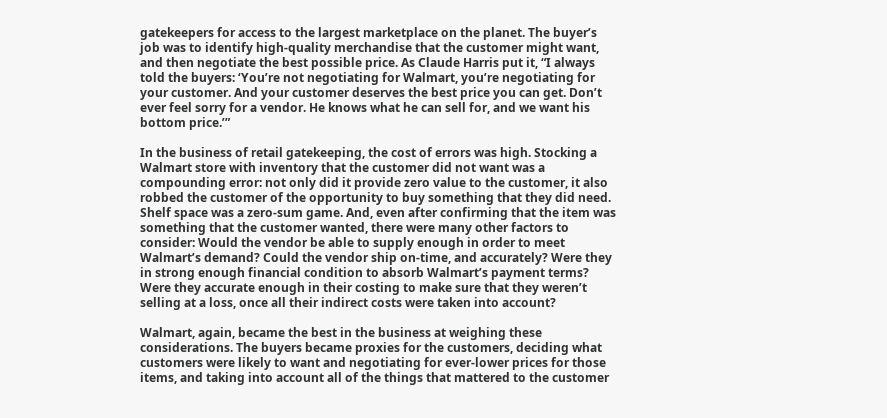gatekeepers for access to the largest marketplace on the planet. The buyer’s job was to identify high-quality merchandise that the customer might want, and then negotiate the best possible price. As Claude Harris put it, “I always told the buyers: ‘You’re not negotiating for Walmart, you’re negotiating for your customer. And your customer deserves the best price you can get. Don’t ever feel sorry for a vendor. He knows what he can sell for, and we want his bottom price.’”

In the business of retail gatekeeping, the cost of errors was high. Stocking a Walmart store with inventory that the customer did not want was a compounding error: not only did it provide zero value to the customer, it also robbed the customer of the opportunity to buy something that they did need. Shelf space was a zero-sum game. And, even after confirming that the item was something that the customer wanted, there were many other factors to consider: Would the vendor be able to supply enough in order to meet Walmart’s demand? Could the vendor ship on-time, and accurately? Were they in strong enough financial condition to absorb Walmart’s payment terms? Were they accurate enough in their costing to make sure that they weren’t selling at a loss, once all their indirect costs were taken into account?

Walmart, again, became the best in the business at weighing these considerations. The buyers became proxies for the customers, deciding what customers were likely to want and negotiating for ever-lower prices for those items, and taking into account all of the things that mattered to the customer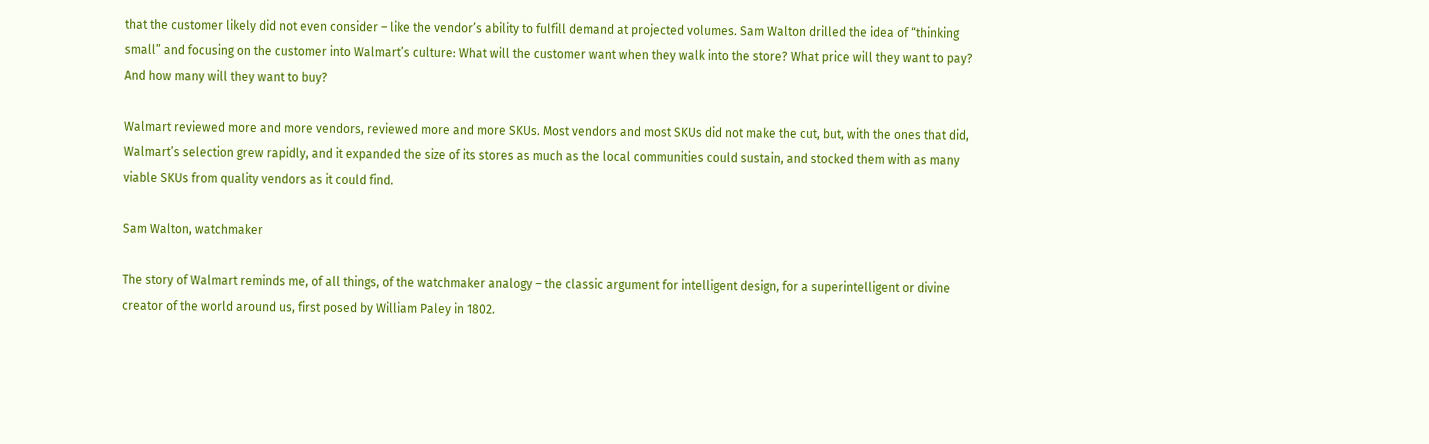that the customer likely did not even consider – like the vendor’s ability to fulfill demand at projected volumes. Sam Walton drilled the idea of “thinking small” and focusing on the customer into Walmart’s culture: What will the customer want when they walk into the store? What price will they want to pay? And how many will they want to buy?

Walmart reviewed more and more vendors, reviewed more and more SKUs. Most vendors and most SKUs did not make the cut, but, with the ones that did, Walmart’s selection grew rapidly, and it expanded the size of its stores as much as the local communities could sustain, and stocked them with as many viable SKUs from quality vendors as it could find.

Sam Walton, watchmaker

The story of Walmart reminds me, of all things, of the watchmaker analogy – the classic argument for intelligent design, for a superintelligent or divine creator of the world around us, first posed by William Paley in 1802.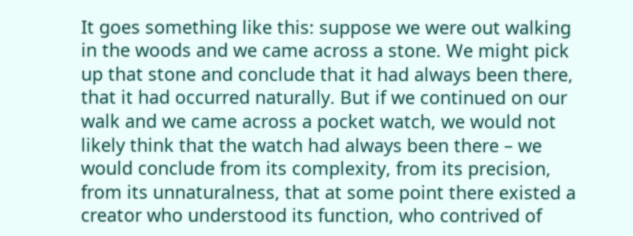It goes something like this: suppose we were out walking in the woods and we came across a stone. We might pick up that stone and conclude that it had always been there, that it had occurred naturally. But if we continued on our walk and we came across a pocket watch, we would not likely think that the watch had always been there – we would conclude from its complexity, from its precision, from its unnaturalness, that at some point there existed a creator who understood its function, who contrived of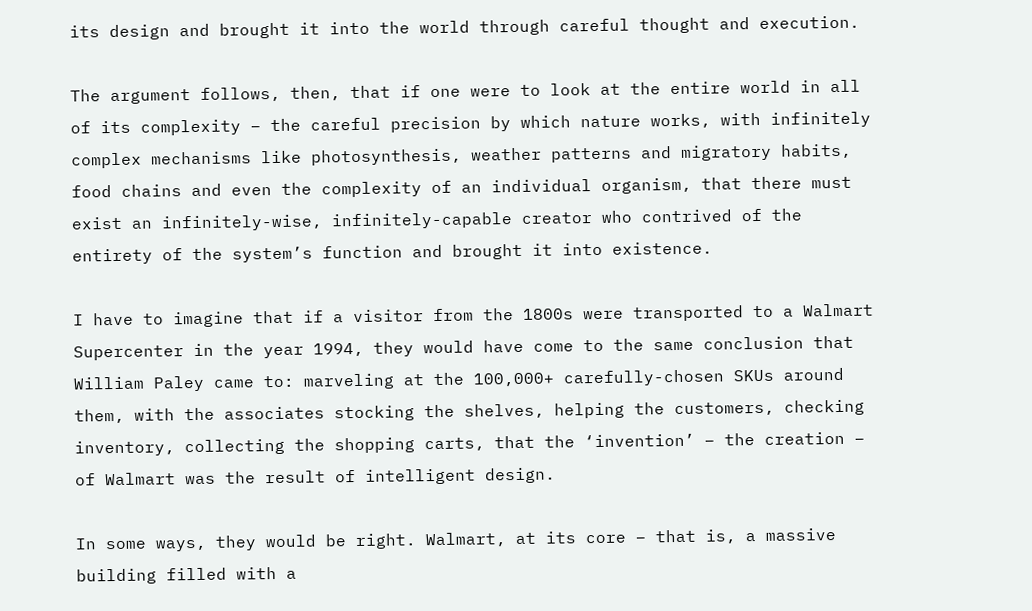its design and brought it into the world through careful thought and execution.

The argument follows, then, that if one were to look at the entire world in all of its complexity – the careful precision by which nature works, with infinitely complex mechanisms like photosynthesis, weather patterns and migratory habits, food chains and even the complexity of an individual organism, that there must exist an infinitely-wise, infinitely-capable creator who contrived of the entirety of the system’s function and brought it into existence.

I have to imagine that if a visitor from the 1800s were transported to a Walmart Supercenter in the year 1994, they would have come to the same conclusion that William Paley came to: marveling at the 100,000+ carefully-chosen SKUs around them, with the associates stocking the shelves, helping the customers, checking inventory, collecting the shopping carts, that the ‘invention’ – the creation – of Walmart was the result of intelligent design.

In some ways, they would be right. Walmart, at its core – that is, a massive building filled with a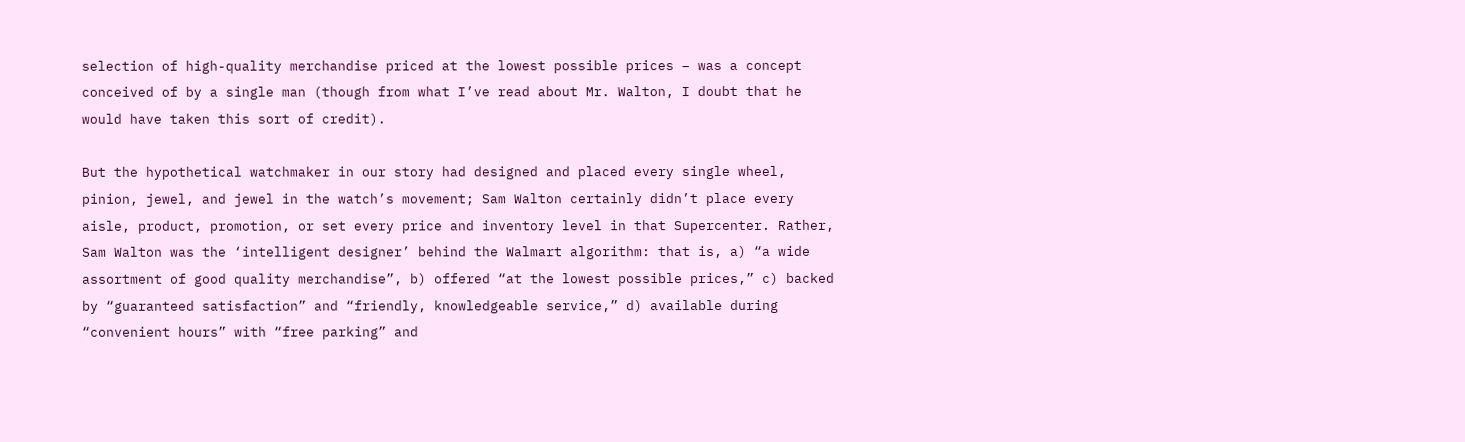selection of high-quality merchandise priced at the lowest possible prices – was a concept conceived of by a single man (though from what I’ve read about Mr. Walton, I doubt that he would have taken this sort of credit).

But the hypothetical watchmaker in our story had designed and placed every single wheel, pinion, jewel, and jewel in the watch’s movement; Sam Walton certainly didn’t place every aisle, product, promotion, or set every price and inventory level in that Supercenter. Rather, Sam Walton was the ‘intelligent designer’ behind the Walmart algorithm: that is, a) “a wide assortment of good quality merchandise”, b) offered “at the lowest possible prices,” c) backed by “guaranteed satisfaction” and “friendly, knowledgeable service,” d) available during “convenient hours” with “free parking” and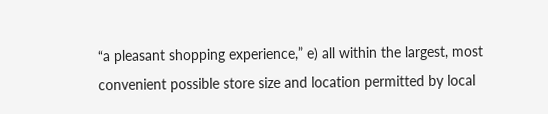“a pleasant shopping experience,” e) all within the largest, most convenient possible store size and location permitted by local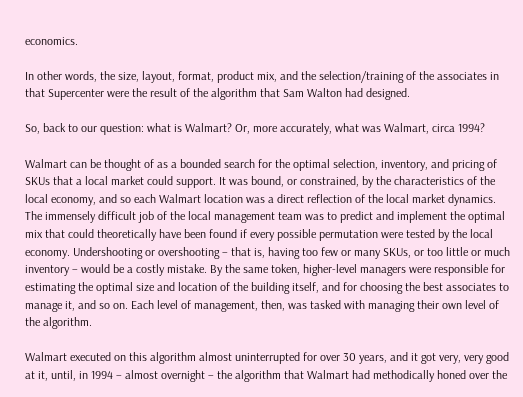economics.

In other words, the size, layout, format, product mix, and the selection/training of the associates in that Supercenter were the result of the algorithm that Sam Walton had designed.

So, back to our question: what is Walmart? Or, more accurately, what was Walmart, circa 1994?

Walmart can be thought of as a bounded search for the optimal selection, inventory, and pricing of SKUs that a local market could support. It was bound, or constrained, by the characteristics of the local economy, and so each Walmart location was a direct reflection of the local market dynamics. The immensely difficult job of the local management team was to predict and implement the optimal mix that could theoretically have been found if every possible permutation were tested by the local economy. Undershooting or overshooting – that is, having too few or many SKUs, or too little or much inventory – would be a costly mistake. By the same token, higher-level managers were responsible for estimating the optimal size and location of the building itself, and for choosing the best associates to manage it, and so on. Each level of management, then, was tasked with managing their own level of the algorithm.

Walmart executed on this algorithm almost uninterrupted for over 30 years, and it got very, very good at it, until, in 1994 – almost overnight – the algorithm that Walmart had methodically honed over the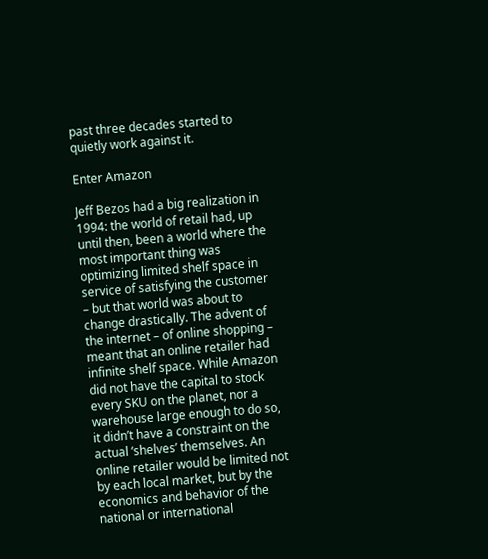past three decades started to quietly work against it.

Enter Amazon

Jeff Bezos had a big realization in 1994: the world of retail had, up until then, been a world where the most important thing was optimizing limited shelf space in service of satisfying the customer – but that world was about to change drastically. The advent of the internet – of online shopping – meant that an online retailer had infinite shelf space. While Amazon did not have the capital to stock every SKU on the planet, nor a warehouse large enough to do so, it didn’t have a constraint on the actual ‘shelves’ themselves. An online retailer would be limited not by each local market, but by the economics and behavior of the national or international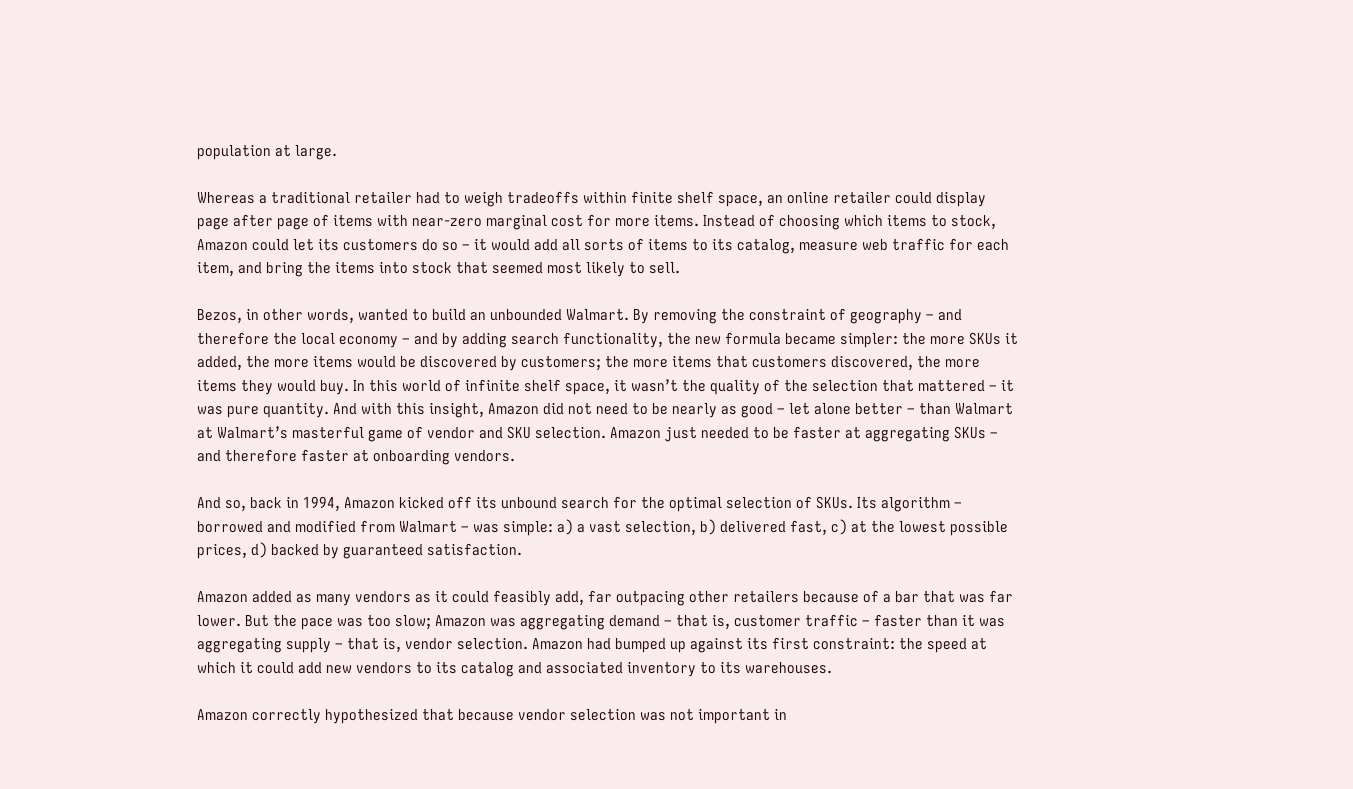population at large.

Whereas a traditional retailer had to weigh tradeoffs within finite shelf space, an online retailer could display page after page of items with near-zero marginal cost for more items. Instead of choosing which items to stock, Amazon could let its customers do so – it would add all sorts of items to its catalog, measure web traffic for each item, and bring the items into stock that seemed most likely to sell.

Bezos, in other words, wanted to build an unbounded Walmart. By removing the constraint of geography – and therefore the local economy – and by adding search functionality, the new formula became simpler: the more SKUs it added, the more items would be discovered by customers; the more items that customers discovered, the more items they would buy. In this world of infinite shelf space, it wasn’t the quality of the selection that mattered – it was pure quantity. And with this insight, Amazon did not need to be nearly as good – let alone better – than Walmart at Walmart’s masterful game of vendor and SKU selection. Amazon just needed to be faster at aggregating SKUs – and therefore faster at onboarding vendors.

And so, back in 1994, Amazon kicked off its unbound search for the optimal selection of SKUs. Its algorithm – borrowed and modified from Walmart – was simple: a) a vast selection, b) delivered fast, c) at the lowest possible prices, d) backed by guaranteed satisfaction.

Amazon added as many vendors as it could feasibly add, far outpacing other retailers because of a bar that was far lower. But the pace was too slow; Amazon was aggregating demand – that is, customer traffic – faster than it was aggregating supply – that is, vendor selection. Amazon had bumped up against its first constraint: the speed at which it could add new vendors to its catalog and associated inventory to its warehouses.

Amazon correctly hypothesized that because vendor selection was not important in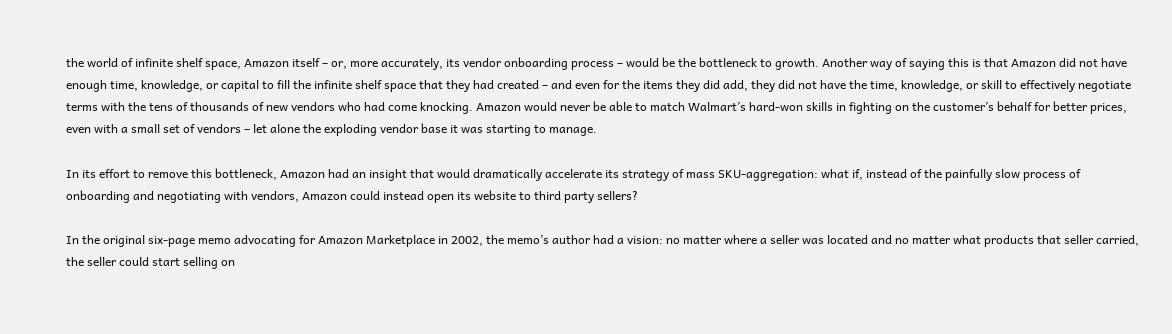the world of infinite shelf space, Amazon itself – or, more accurately, its vendor onboarding process – would be the bottleneck to growth. Another way of saying this is that Amazon did not have enough time, knowledge, or capital to fill the infinite shelf space that they had created – and even for the items they did add, they did not have the time, knowledge, or skill to effectively negotiate terms with the tens of thousands of new vendors who had come knocking. Amazon would never be able to match Walmart’s hard-won skills in fighting on the customer’s behalf for better prices, even with a small set of vendors – let alone the exploding vendor base it was starting to manage.

In its effort to remove this bottleneck, Amazon had an insight that would dramatically accelerate its strategy of mass SKU-aggregation: what if, instead of the painfully slow process of onboarding and negotiating with vendors, Amazon could instead open its website to third party sellers?

In the original six-page memo advocating for Amazon Marketplace in 2002, the memo’s author had a vision: no matter where a seller was located and no matter what products that seller carried, the seller could start selling on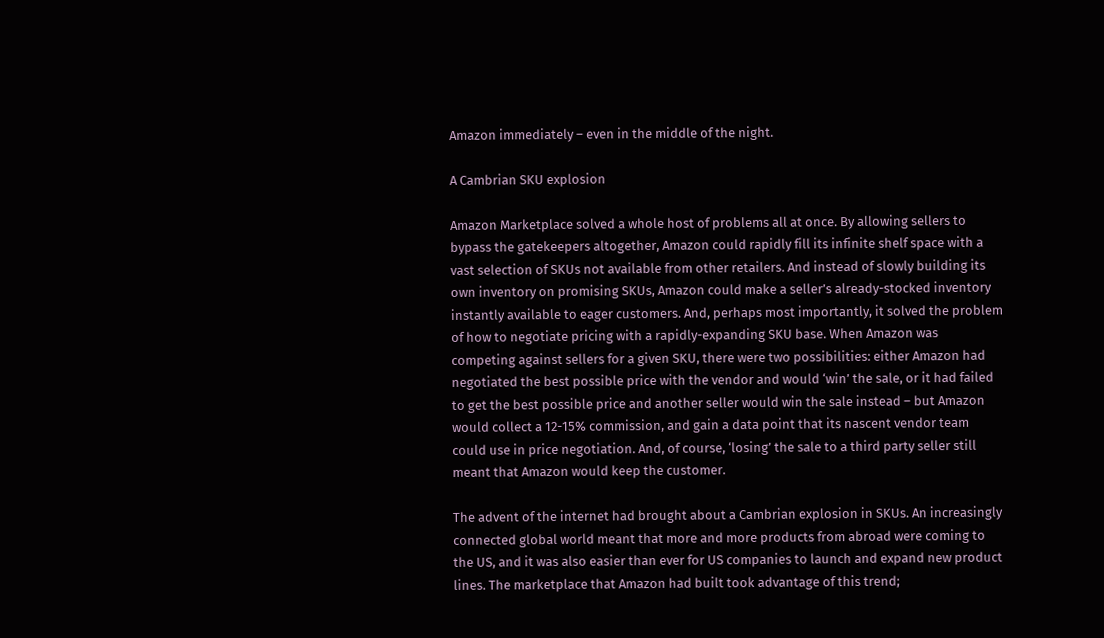Amazon immediately – even in the middle of the night.

A Cambrian SKU explosion

Amazon Marketplace solved a whole host of problems all at once. By allowing sellers to bypass the gatekeepers altogether, Amazon could rapidly fill its infinite shelf space with a vast selection of SKUs not available from other retailers. And instead of slowly building its own inventory on promising SKUs, Amazon could make a seller’s already-stocked inventory instantly available to eager customers. And, perhaps most importantly, it solved the problem of how to negotiate pricing with a rapidly-expanding SKU base. When Amazon was competing against sellers for a given SKU, there were two possibilities: either Amazon had negotiated the best possible price with the vendor and would ‘win’ the sale, or it had failed to get the best possible price and another seller would win the sale instead – but Amazon would collect a 12-15% commission, and gain a data point that its nascent vendor team could use in price negotiation. And, of course, ‘losing’ the sale to a third party seller still meant that Amazon would keep the customer.

The advent of the internet had brought about a Cambrian explosion in SKUs. An increasingly connected global world meant that more and more products from abroad were coming to the US, and it was also easier than ever for US companies to launch and expand new product lines. The marketplace that Amazon had built took advantage of this trend;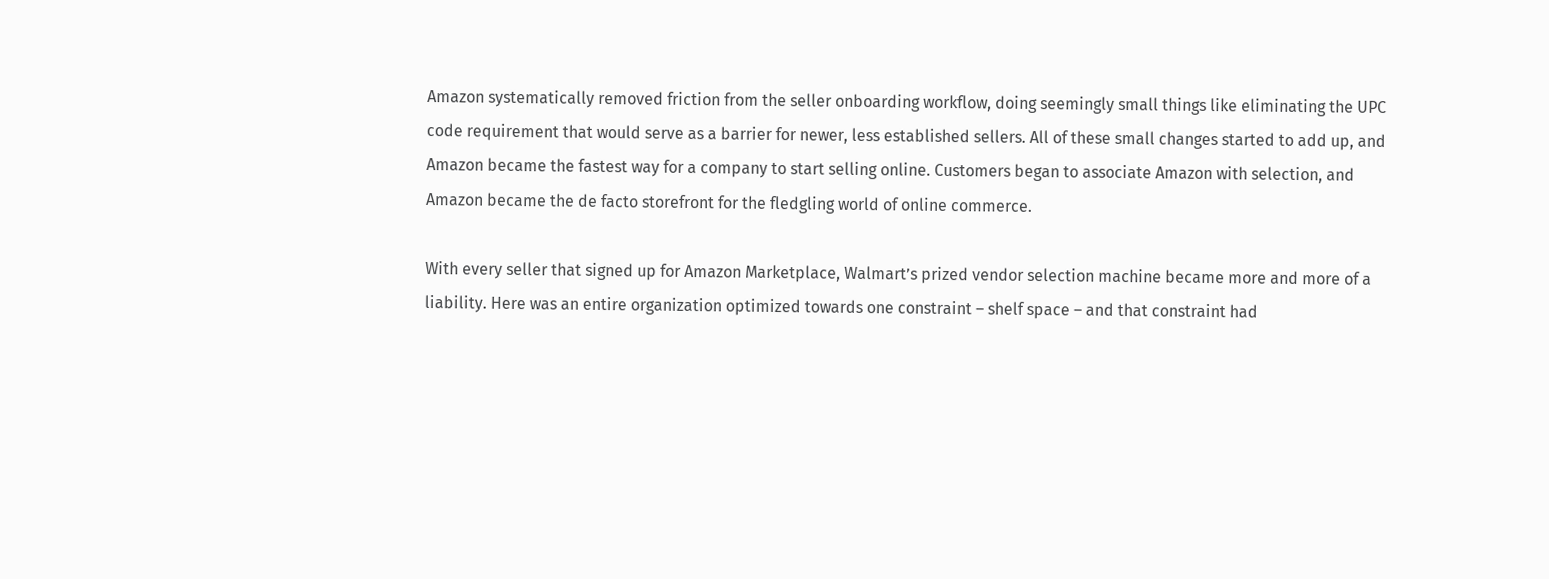Amazon systematically removed friction from the seller onboarding workflow, doing seemingly small things like eliminating the UPC code requirement that would serve as a barrier for newer, less established sellers. All of these small changes started to add up, and Amazon became the fastest way for a company to start selling online. Customers began to associate Amazon with selection, and Amazon became the de facto storefront for the fledgling world of online commerce.

With every seller that signed up for Amazon Marketplace, Walmart’s prized vendor selection machine became more and more of a liability. Here was an entire organization optimized towards one constraint – shelf space – and that constraint had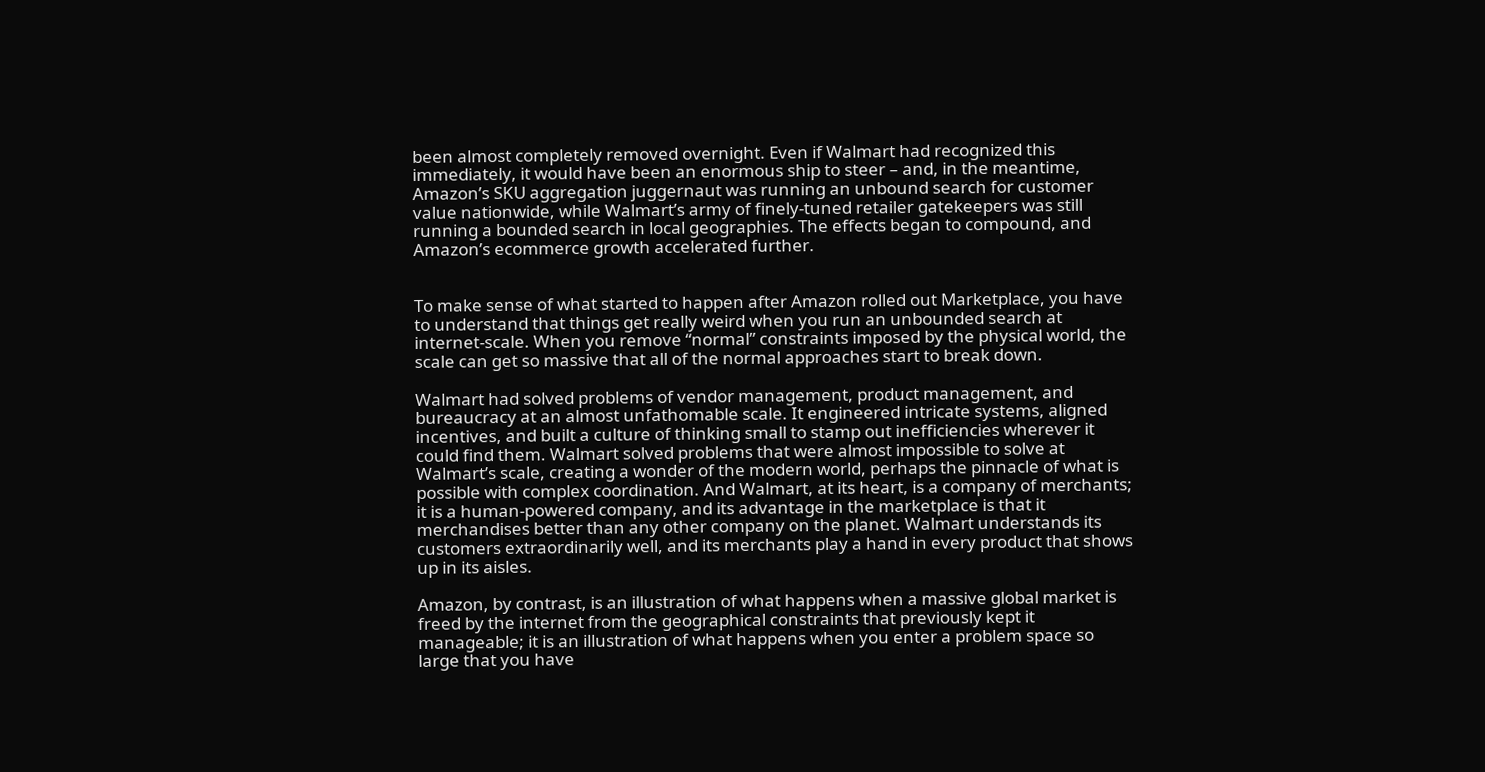been almost completely removed overnight. Even if Walmart had recognized this immediately, it would have been an enormous ship to steer – and, in the meantime, Amazon’s SKU aggregation juggernaut was running an unbound search for customer value nationwide, while Walmart’s army of finely-tuned retailer gatekeepers was still running a bounded search in local geographies. The effects began to compound, and Amazon’s ecommerce growth accelerated further.


To make sense of what started to happen after Amazon rolled out Marketplace, you have to understand that things get really weird when you run an unbounded search at internet-scale. When you remove “normal” constraints imposed by the physical world, the scale can get so massive that all of the normal approaches start to break down.

Walmart had solved problems of vendor management, product management, and bureaucracy at an almost unfathomable scale. It engineered intricate systems, aligned incentives, and built a culture of thinking small to stamp out inefficiencies wherever it could find them. Walmart solved problems that were almost impossible to solve at Walmart’s scale, creating a wonder of the modern world, perhaps the pinnacle of what is possible with complex coordination. And Walmart, at its heart, is a company of merchants; it is a human-powered company, and its advantage in the marketplace is that it merchandises better than any other company on the planet. Walmart understands its customers extraordinarily well, and its merchants play a hand in every product that shows up in its aisles.

Amazon, by contrast, is an illustration of what happens when a massive global market is freed by the internet from the geographical constraints that previously kept it manageable; it is an illustration of what happens when you enter a problem space so large that you have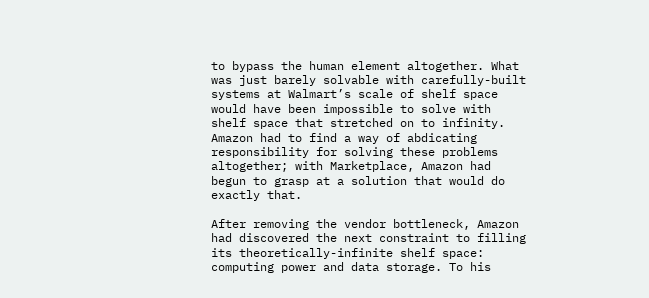to bypass the human element altogether. What was just barely solvable with carefully-built systems at Walmart’s scale of shelf space would have been impossible to solve with shelf space that stretched on to infinity. Amazon had to find a way of abdicating responsibility for solving these problems altogether; with Marketplace, Amazon had begun to grasp at a solution that would do exactly that.

After removing the vendor bottleneck, Amazon had discovered the next constraint to filling its theoretically-infinite shelf space: computing power and data storage. To his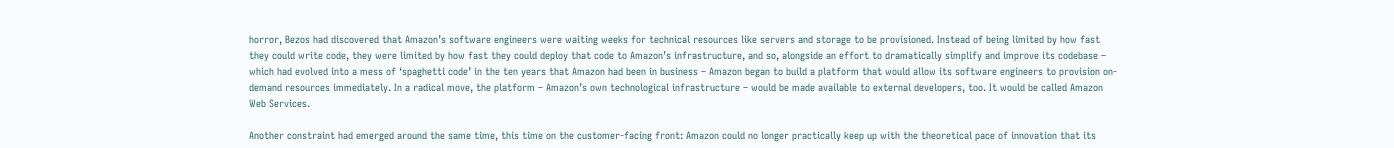horror, Bezos had discovered that Amazon’s software engineers were waiting weeks for technical resources like servers and storage to be provisioned. Instead of being limited by how fast they could write code, they were limited by how fast they could deploy that code to Amazon’s infrastructure, and so, alongside an effort to dramatically simplify and improve its codebase – which had evolved into a mess of ‘spaghetti code’ in the ten years that Amazon had been in business – Amazon began to build a platform that would allow its software engineers to provision on-demand resources immediately. In a radical move, the platform – Amazon’s own technological infrastructure – would be made available to external developers, too. It would be called Amazon Web Services.

Another constraint had emerged around the same time, this time on the customer-facing front: Amazon could no longer practically keep up with the theoretical pace of innovation that its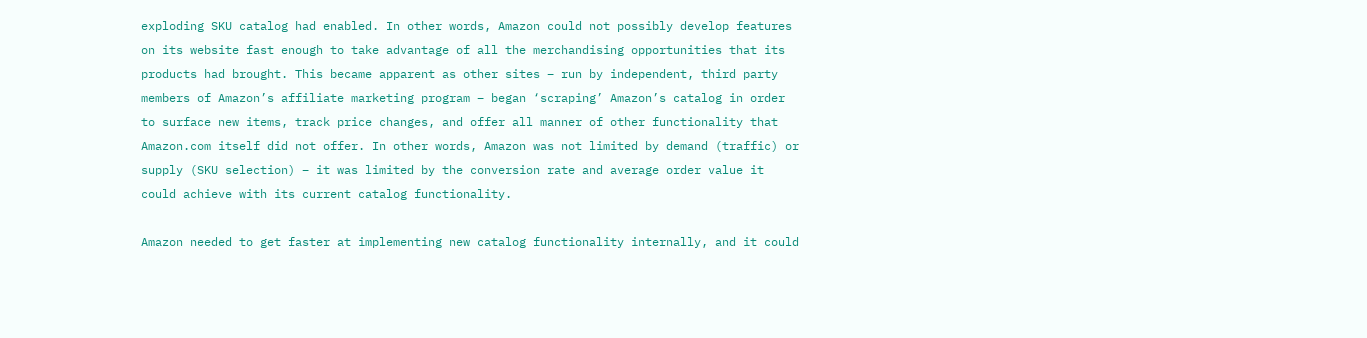exploding SKU catalog had enabled. In other words, Amazon could not possibly develop features on its website fast enough to take advantage of all the merchandising opportunities that its products had brought. This became apparent as other sites – run by independent, third party members of Amazon’s affiliate marketing program – began ‘scraping’ Amazon’s catalog in order to surface new items, track price changes, and offer all manner of other functionality that Amazon.com itself did not offer. In other words, Amazon was not limited by demand (traffic) or supply (SKU selection) – it was limited by the conversion rate and average order value it could achieve with its current catalog functionality.

Amazon needed to get faster at implementing new catalog functionality internally, and it could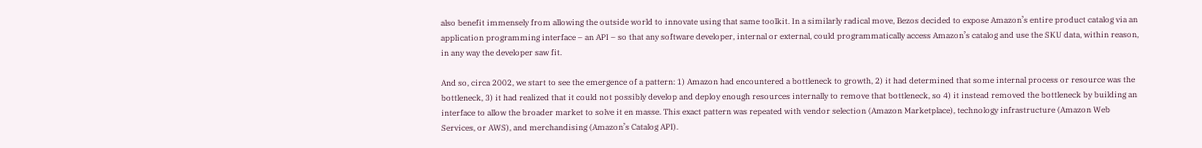also benefit immensely from allowing the outside world to innovate using that same toolkit. In a similarly radical move, Bezos decided to expose Amazon’s entire product catalog via an application programming interface – an API – so that any software developer, internal or external, could programmatically access Amazon’s catalog and use the SKU data, within reason, in any way the developer saw fit.

And so, circa 2002, we start to see the emergence of a pattern: 1) Amazon had encountered a bottleneck to growth, 2) it had determined that some internal process or resource was the bottleneck, 3) it had realized that it could not possibly develop and deploy enough resources internally to remove that bottleneck, so 4) it instead removed the bottleneck by building an interface to allow the broader market to solve it en masse. This exact pattern was repeated with vendor selection (Amazon Marketplace), technology infrastructure (Amazon Web Services, or AWS), and merchandising (Amazon’s Catalog API).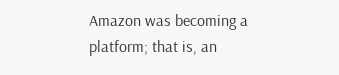Amazon was becoming a platform; that is, an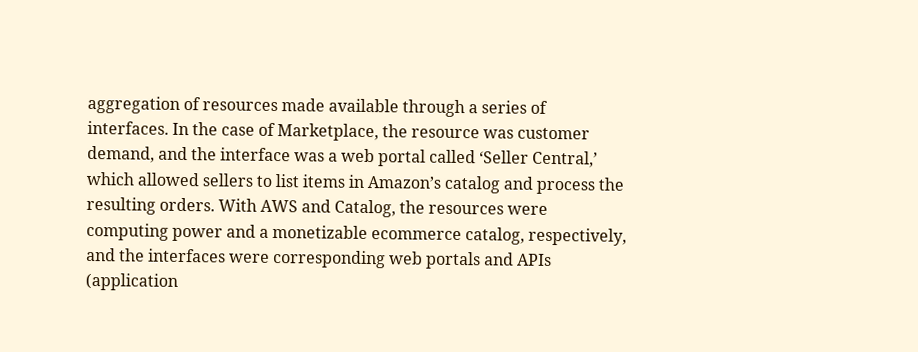aggregation of resources made available through a series of interfaces. In the case of Marketplace, the resource was customer demand, and the interface was a web portal called ‘Seller Central,’ which allowed sellers to list items in Amazon’s catalog and process the resulting orders. With AWS and Catalog, the resources were computing power and a monetizable ecommerce catalog, respectively, and the interfaces were corresponding web portals and APIs (application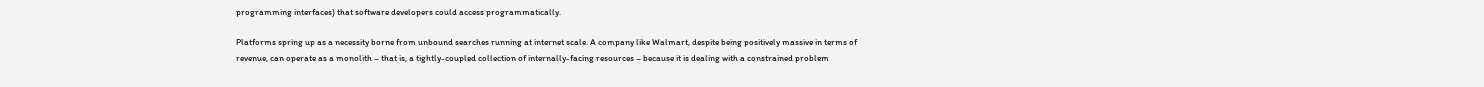programming interfaces) that software developers could access programmatically.

Platforms spring up as a necessity borne from unbound searches running at internet scale. A company like Walmart, despite being positively massive in terms of revenue, can operate as a monolith – that is, a tightly-coupled collection of internally-facing resources – because it is dealing with a constrained problem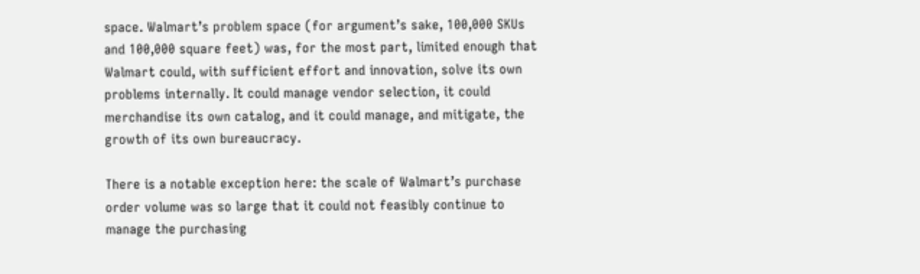space. Walmart’s problem space (for argument’s sake, 100,000 SKUs and 100,000 square feet) was, for the most part, limited enough that Walmart could, with sufficient effort and innovation, solve its own problems internally. It could manage vendor selection, it could merchandise its own catalog, and it could manage, and mitigate, the growth of its own bureaucracy.

There is a notable exception here: the scale of Walmart’s purchase order volume was so large that it could not feasibly continue to manage the purchasing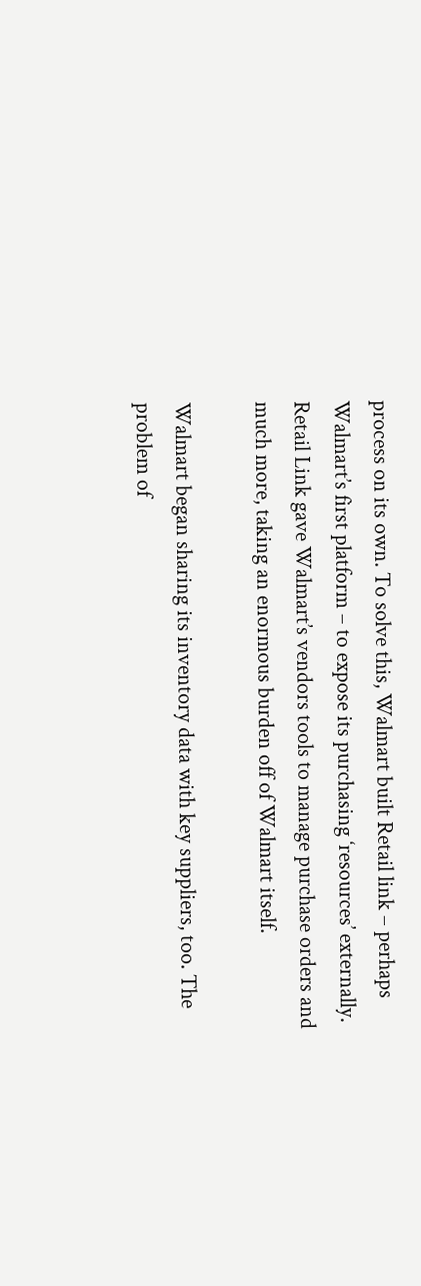process on its own. To solve this, Walmart built Retail link – perhaps Walmart’s first platform – to expose its purchasing ‘resources’ externally. Retail Link gave Walmart’s vendors tools to manage purchase orders and much more, taking an enormous burden off of Walmart itself.

Walmart began sharing its inventory data with key suppliers, too. The problem of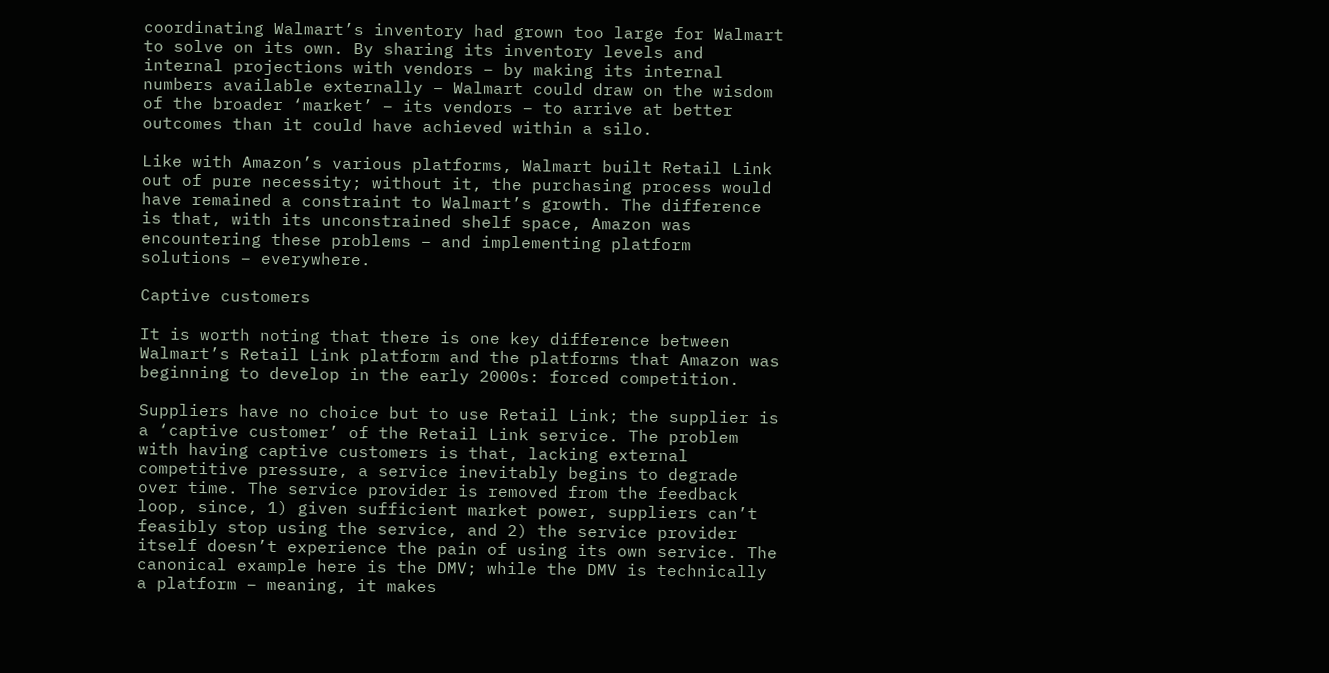coordinating Walmart’s inventory had grown too large for Walmart to solve on its own. By sharing its inventory levels and internal projections with vendors – by making its internal numbers available externally – Walmart could draw on the wisdom of the broader ‘market’ – its vendors – to arrive at better outcomes than it could have achieved within a silo.

Like with Amazon’s various platforms, Walmart built Retail Link out of pure necessity; without it, the purchasing process would have remained a constraint to Walmart’s growth. The difference is that, with its unconstrained shelf space, Amazon was encountering these problems – and implementing platform solutions – everywhere.

Captive customers

It is worth noting that there is one key difference between Walmart’s Retail Link platform and the platforms that Amazon was beginning to develop in the early 2000s: forced competition.

Suppliers have no choice but to use Retail Link; the supplier is a ‘captive customer’ of the Retail Link service. The problem with having captive customers is that, lacking external competitive pressure, a service inevitably begins to degrade over time. The service provider is removed from the feedback loop, since, 1) given sufficient market power, suppliers can’t feasibly stop using the service, and 2) the service provider itself doesn’t experience the pain of using its own service. The canonical example here is the DMV; while the DMV is technically a platform – meaning, it makes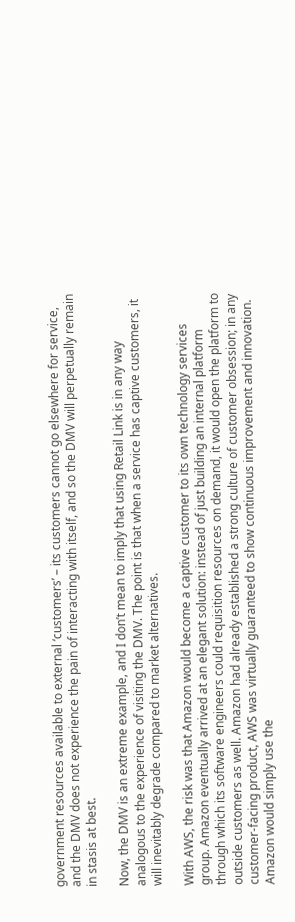government resources available to external ‘customers’ – its customers cannot go elsewhere for service, and the DMV does not experience the pain of interacting with itself, and so the DMV will perpetually remain in stasis at best.

Now, the DMV is an extreme example, and I don’t mean to imply that using Retail Link is in any way analogous to the experience of visiting the DMV. The point is that when a service has captive customers, it will inevitably degrade compared to market alternatives.

With AWS, the risk was that Amazon would become a captive customer to its own technology services group. Amazon eventually arrived at an elegant solution: instead of just building an internal platform through which its software engineers could requisition resources on demand, it would open the platform to outside customers as well. Amazon had already established a strong culture of customer obsession; in any customer-facing product, AWS was virtually guaranteed to show continuous improvement and innovation. Amazon would simply use the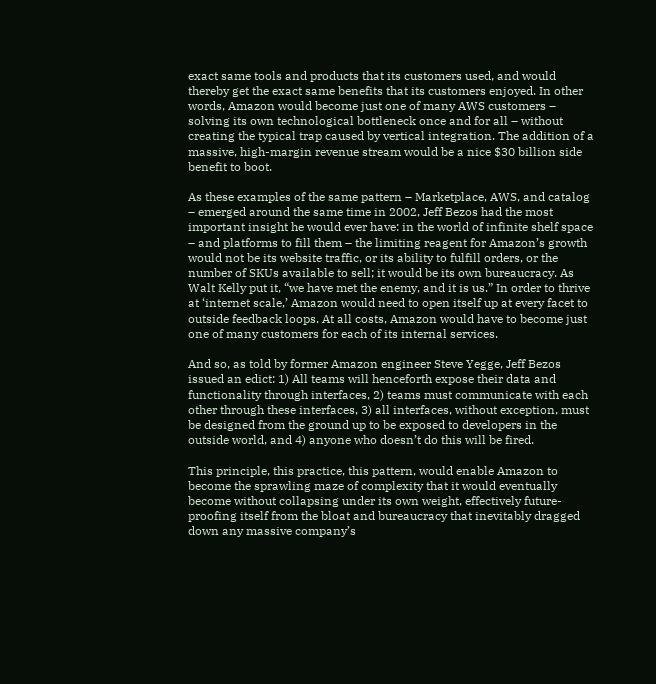exact same tools and products that its customers used, and would thereby get the exact same benefits that its customers enjoyed. In other words, Amazon would become just one of many AWS customers – solving its own technological bottleneck once and for all – without creating the typical trap caused by vertical integration. The addition of a massive, high-margin revenue stream would be a nice $30 billion side benefit to boot.

As these examples of the same pattern – Marketplace, AWS, and catalog – emerged around the same time in 2002, Jeff Bezos had the most important insight he would ever have: in the world of infinite shelf space – and platforms to fill them – the limiting reagent for Amazon’s growth would not be its website traffic, or its ability to fulfill orders, or the number of SKUs available to sell; it would be its own bureaucracy. As Walt Kelly put it, “we have met the enemy, and it is us.” In order to thrive at ‘internet scale,’ Amazon would need to open itself up at every facet to outside feedback loops. At all costs, Amazon would have to become just one of many customers for each of its internal services.

And so, as told by former Amazon engineer Steve Yegge, Jeff Bezos issued an edict: 1) All teams will henceforth expose their data and functionality through interfaces, 2) teams must communicate with each other through these interfaces, 3) all interfaces, without exception, must be designed from the ground up to be exposed to developers in the outside world, and 4) anyone who doesn’t do this will be fired.

This principle, this practice, this pattern, would enable Amazon to become the sprawling maze of complexity that it would eventually become without collapsing under its own weight, effectively future-proofing itself from the bloat and bureaucracy that inevitably dragged down any massive company’s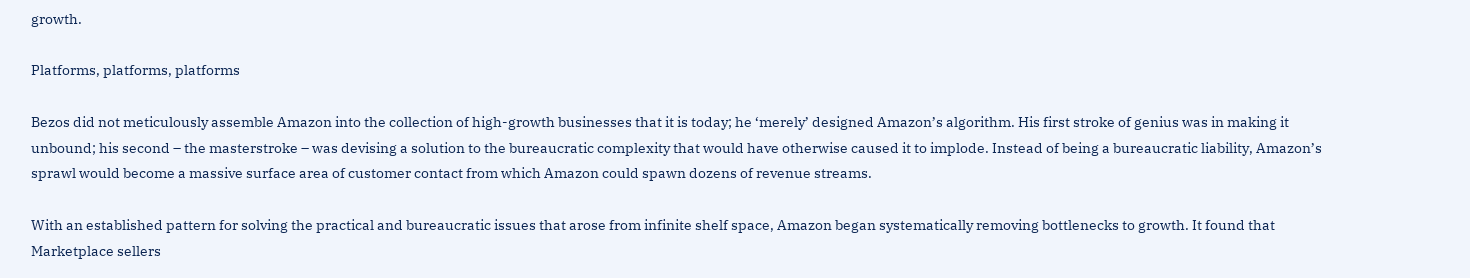growth.

Platforms, platforms, platforms

Bezos did not meticulously assemble Amazon into the collection of high-growth businesses that it is today; he ‘merely’ designed Amazon’s algorithm. His first stroke of genius was in making it unbound; his second – the masterstroke – was devising a solution to the bureaucratic complexity that would have otherwise caused it to implode. Instead of being a bureaucratic liability, Amazon’s sprawl would become a massive surface area of customer contact from which Amazon could spawn dozens of revenue streams.

With an established pattern for solving the practical and bureaucratic issues that arose from infinite shelf space, Amazon began systematically removing bottlenecks to growth. It found that Marketplace sellers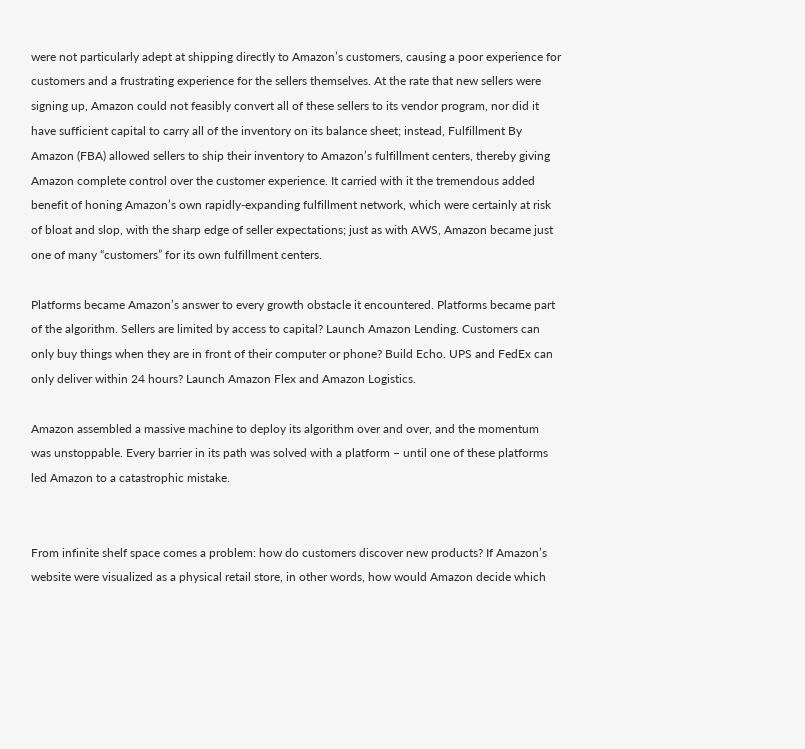were not particularly adept at shipping directly to Amazon’s customers, causing a poor experience for customers and a frustrating experience for the sellers themselves. At the rate that new sellers were signing up, Amazon could not feasibly convert all of these sellers to its vendor program, nor did it have sufficient capital to carry all of the inventory on its balance sheet; instead, Fulfillment By Amazon (FBA) allowed sellers to ship their inventory to Amazon’s fulfillment centers, thereby giving Amazon complete control over the customer experience. It carried with it the tremendous added benefit of honing Amazon’s own rapidly-expanding fulfillment network, which were certainly at risk of bloat and slop, with the sharp edge of seller expectations; just as with AWS, Amazon became just one of many “customers” for its own fulfillment centers.

Platforms became Amazon’s answer to every growth obstacle it encountered. Platforms became part of the algorithm. Sellers are limited by access to capital? Launch Amazon Lending. Customers can only buy things when they are in front of their computer or phone? Build Echo. UPS and FedEx can only deliver within 24 hours? Launch Amazon Flex and Amazon Logistics.

Amazon assembled a massive machine to deploy its algorithm over and over, and the momentum was unstoppable. Every barrier in its path was solved with a platform – until one of these platforms led Amazon to a catastrophic mistake.


From infinite shelf space comes a problem: how do customers discover new products? If Amazon’s website were visualized as a physical retail store, in other words, how would Amazon decide which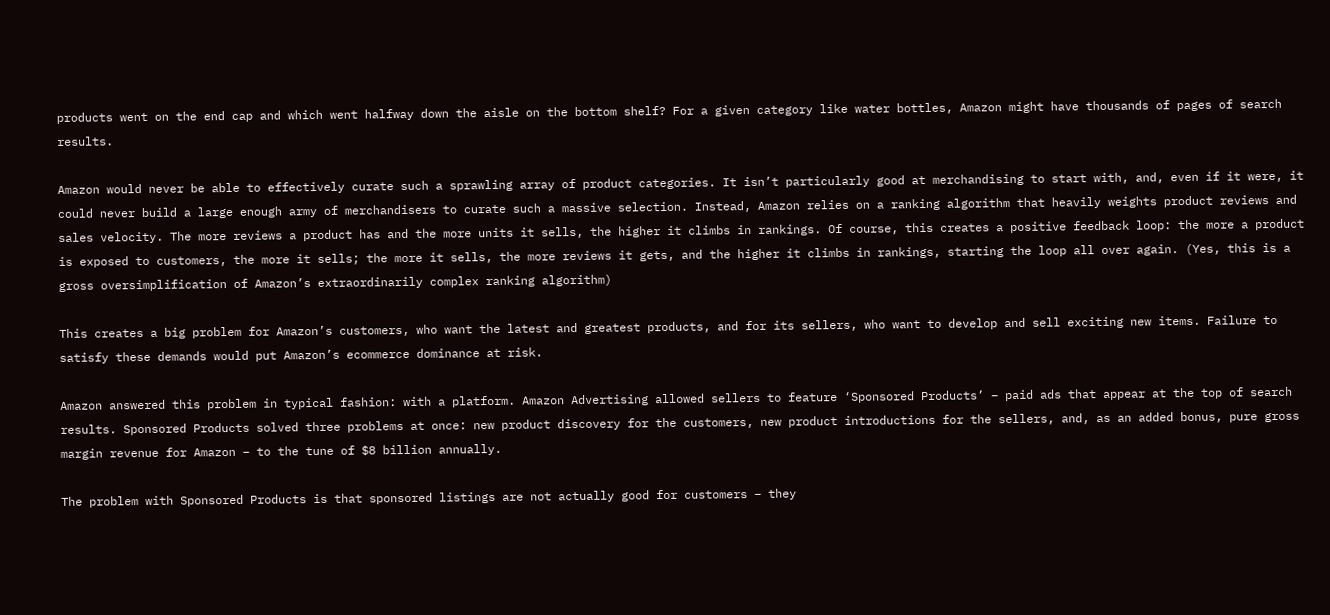products went on the end cap and which went halfway down the aisle on the bottom shelf? For a given category like water bottles, Amazon might have thousands of pages of search results.

Amazon would never be able to effectively curate such a sprawling array of product categories. It isn’t particularly good at merchandising to start with, and, even if it were, it could never build a large enough army of merchandisers to curate such a massive selection. Instead, Amazon relies on a ranking algorithm that heavily weights product reviews and sales velocity. The more reviews a product has and the more units it sells, the higher it climbs in rankings. Of course, this creates a positive feedback loop: the more a product is exposed to customers, the more it sells; the more it sells, the more reviews it gets, and the higher it climbs in rankings, starting the loop all over again. (Yes, this is a gross oversimplification of Amazon’s extraordinarily complex ranking algorithm)

This creates a big problem for Amazon’s customers, who want the latest and greatest products, and for its sellers, who want to develop and sell exciting new items. Failure to satisfy these demands would put Amazon’s ecommerce dominance at risk.

Amazon answered this problem in typical fashion: with a platform. Amazon Advertising allowed sellers to feature ‘Sponsored Products’ – paid ads that appear at the top of search results. Sponsored Products solved three problems at once: new product discovery for the customers, new product introductions for the sellers, and, as an added bonus, pure gross margin revenue for Amazon – to the tune of $8 billion annually.

The problem with Sponsored Products is that sponsored listings are not actually good for customers – they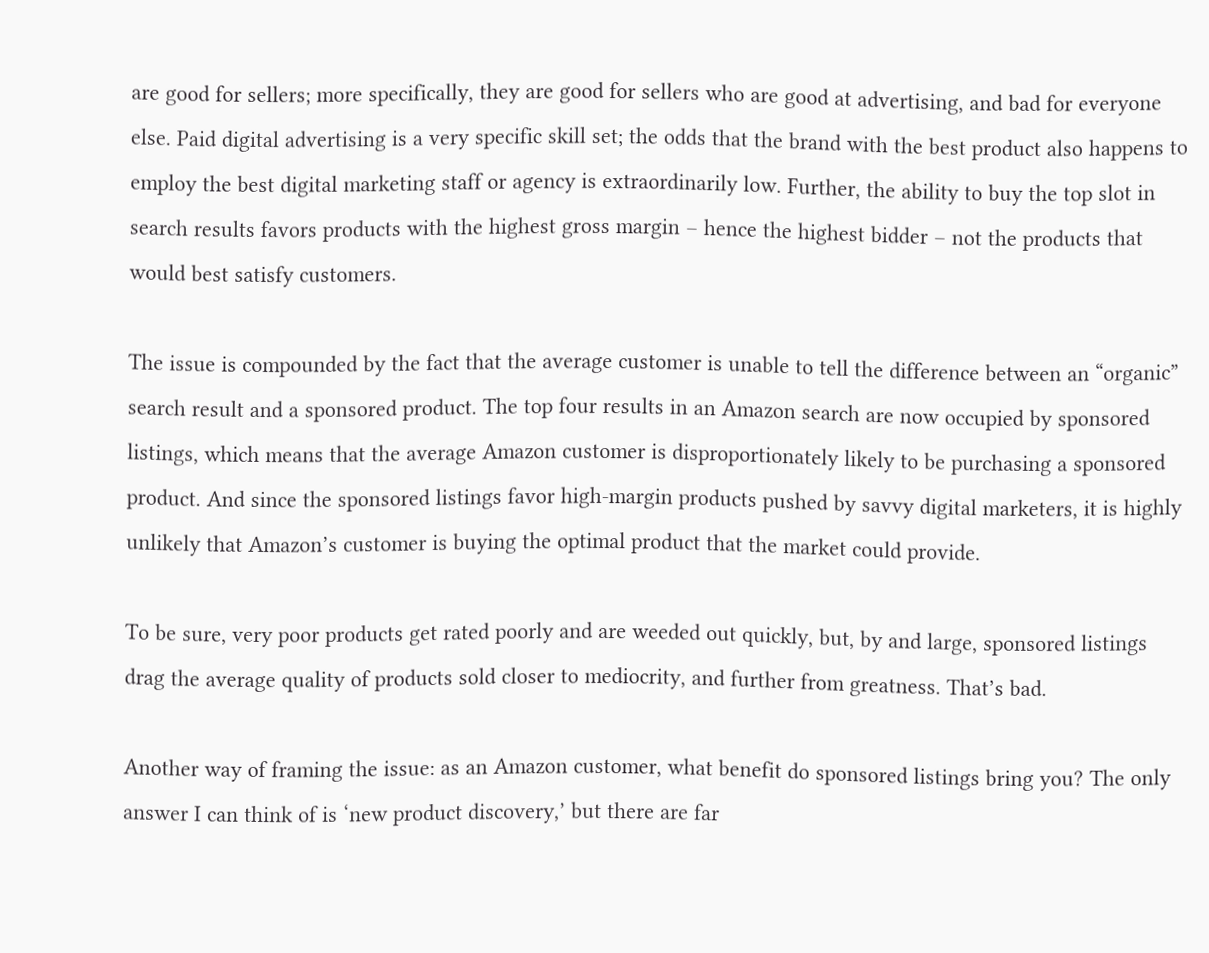are good for sellers; more specifically, they are good for sellers who are good at advertising, and bad for everyone else. Paid digital advertising is a very specific skill set; the odds that the brand with the best product also happens to employ the best digital marketing staff or agency is extraordinarily low. Further, the ability to buy the top slot in search results favors products with the highest gross margin – hence the highest bidder – not the products that would best satisfy customers.

The issue is compounded by the fact that the average customer is unable to tell the difference between an “organic” search result and a sponsored product. The top four results in an Amazon search are now occupied by sponsored listings, which means that the average Amazon customer is disproportionately likely to be purchasing a sponsored product. And since the sponsored listings favor high-margin products pushed by savvy digital marketers, it is highly unlikely that Amazon’s customer is buying the optimal product that the market could provide.

To be sure, very poor products get rated poorly and are weeded out quickly, but, by and large, sponsored listings drag the average quality of products sold closer to mediocrity, and further from greatness. That’s bad.

Another way of framing the issue: as an Amazon customer, what benefit do sponsored listings bring you? The only answer I can think of is ‘new product discovery,’ but there are far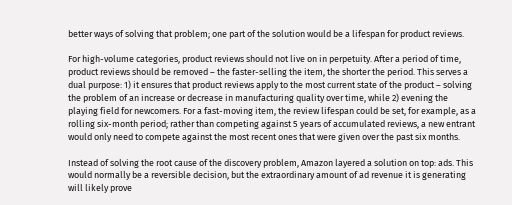better ways of solving that problem; one part of the solution would be a lifespan for product reviews.

For high-volume categories, product reviews should not live on in perpetuity. After a period of time, product reviews should be removed – the faster-selling the item, the shorter the period. This serves a dual purpose: 1) it ensures that product reviews apply to the most current state of the product – solving the problem of an increase or decrease in manufacturing quality over time, while 2) evening the playing field for newcomers. For a fast-moving item, the review lifespan could be set, for example, as a rolling six-month period; rather than competing against 5 years of accumulated reviews, a new entrant would only need to compete against the most recent ones that were given over the past six months.

Instead of solving the root cause of the discovery problem, Amazon layered a solution on top: ads. This would normally be a reversible decision, but the extraordinary amount of ad revenue it is generating will likely prove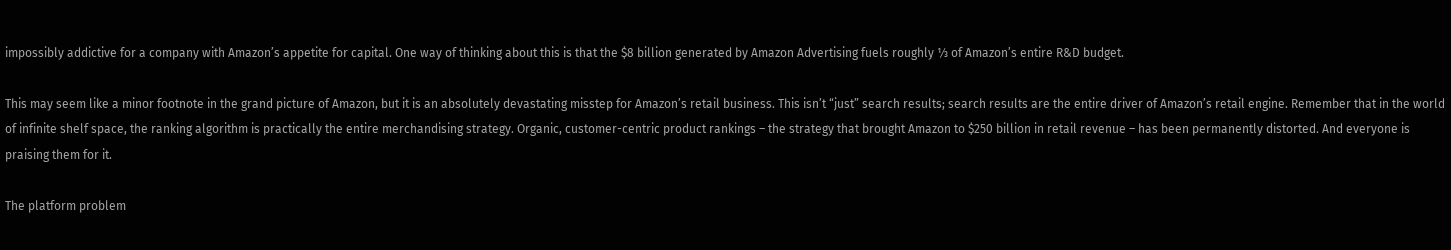impossibly addictive for a company with Amazon’s appetite for capital. One way of thinking about this is that the $8 billion generated by Amazon Advertising fuels roughly ⅓ of Amazon’s entire R&D budget.

This may seem like a minor footnote in the grand picture of Amazon, but it is an absolutely devastating misstep for Amazon’s retail business. This isn’t “just” search results; search results are the entire driver of Amazon’s retail engine. Remember that in the world of infinite shelf space, the ranking algorithm is practically the entire merchandising strategy. Organic, customer-centric product rankings – the strategy that brought Amazon to $250 billion in retail revenue – has been permanently distorted. And everyone is praising them for it.

The platform problem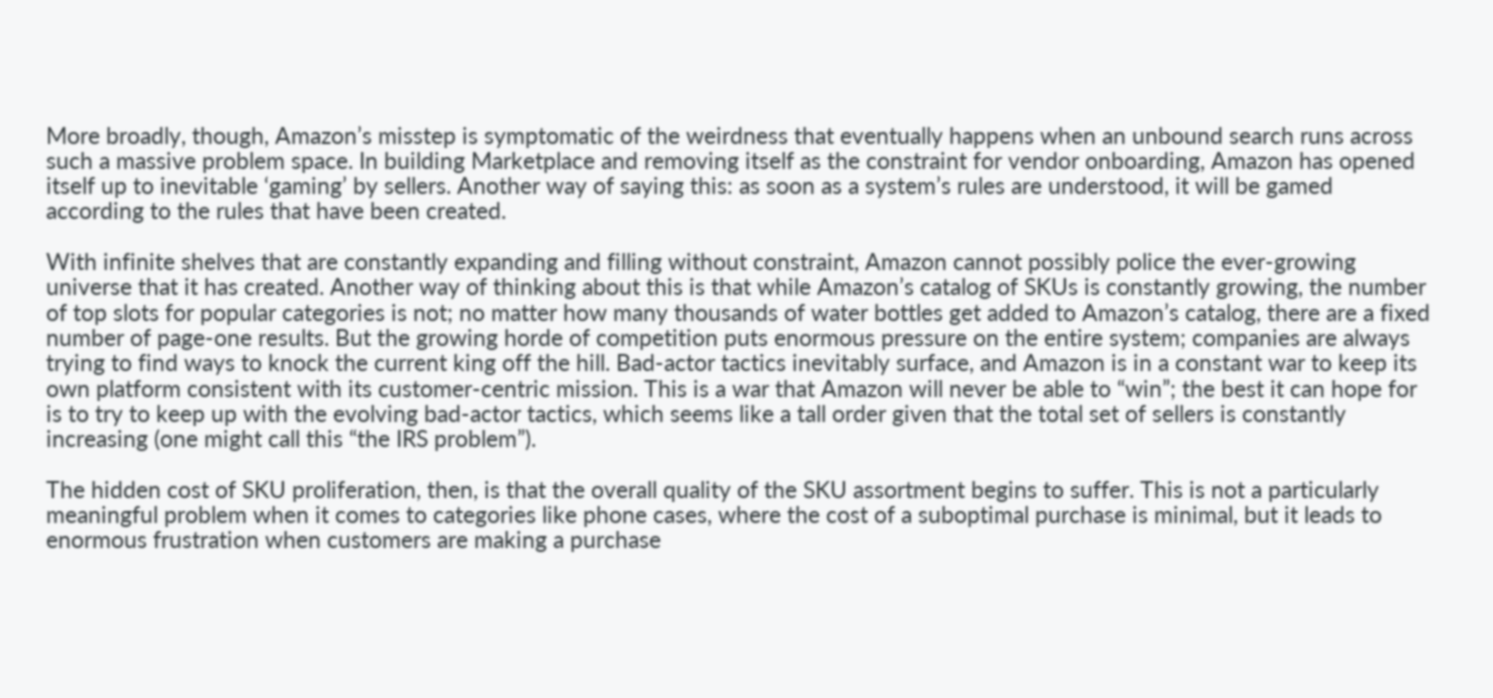More broadly, though, Amazon’s misstep is symptomatic of the weirdness that eventually happens when an unbound search runs across such a massive problem space. In building Marketplace and removing itself as the constraint for vendor onboarding, Amazon has opened itself up to inevitable ‘gaming’ by sellers. Another way of saying this: as soon as a system’s rules are understood, it will be gamed according to the rules that have been created.

With infinite shelves that are constantly expanding and filling without constraint, Amazon cannot possibly police the ever-growing universe that it has created. Another way of thinking about this is that while Amazon’s catalog of SKUs is constantly growing, the number of top slots for popular categories is not; no matter how many thousands of water bottles get added to Amazon’s catalog, there are a fixed number of page-one results. But the growing horde of competition puts enormous pressure on the entire system; companies are always trying to find ways to knock the current king off the hill. Bad-actor tactics inevitably surface, and Amazon is in a constant war to keep its own platform consistent with its customer-centric mission. This is a war that Amazon will never be able to “win”; the best it can hope for is to try to keep up with the evolving bad-actor tactics, which seems like a tall order given that the total set of sellers is constantly increasing (one might call this “the IRS problem”).

The hidden cost of SKU proliferation, then, is that the overall quality of the SKU assortment begins to suffer. This is not a particularly meaningful problem when it comes to categories like phone cases, where the cost of a suboptimal purchase is minimal, but it leads to enormous frustration when customers are making a purchase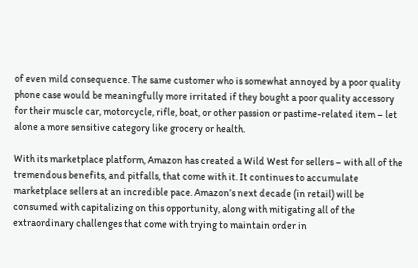of even mild consequence. The same customer who is somewhat annoyed by a poor quality phone case would be meaningfully more irritated if they bought a poor quality accessory for their muscle car, motorcycle, rifle, boat, or other passion or pastime-related item – let alone a more sensitive category like grocery or health.

With its marketplace platform, Amazon has created a Wild West for sellers – with all of the tremendous benefits, and pitfalls, that come with it. It continues to accumulate marketplace sellers at an incredible pace. Amazon’s next decade (in retail) will be consumed with capitalizing on this opportunity, along with mitigating all of the extraordinary challenges that come with trying to maintain order in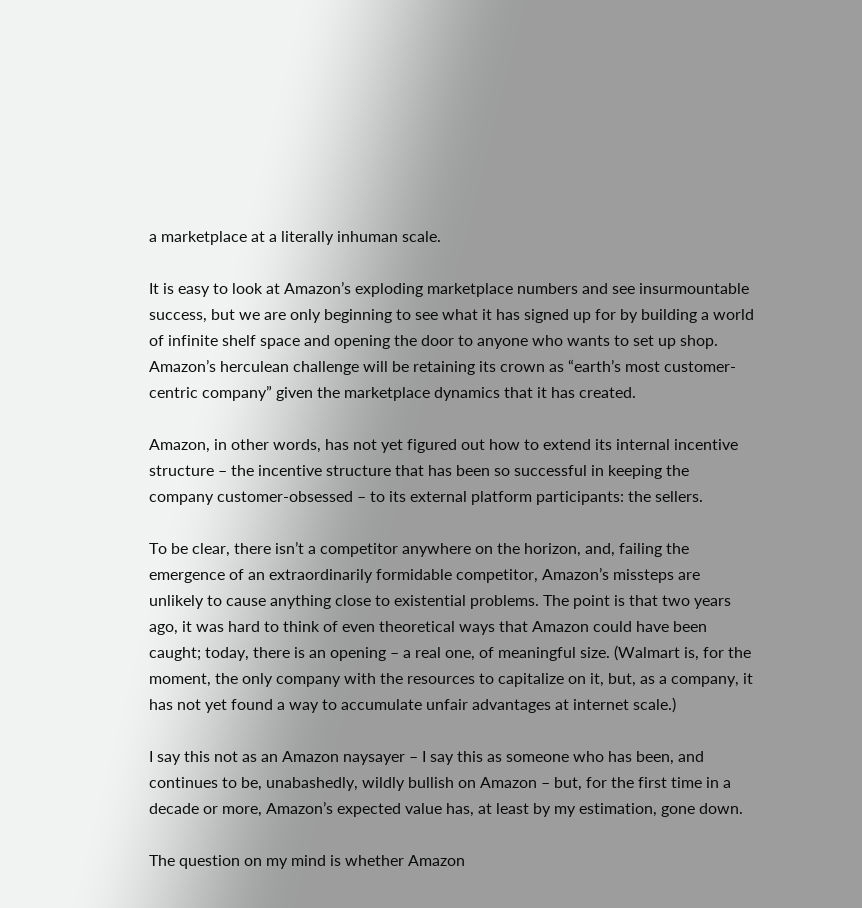a marketplace at a literally inhuman scale.

It is easy to look at Amazon’s exploding marketplace numbers and see insurmountable success, but we are only beginning to see what it has signed up for by building a world of infinite shelf space and opening the door to anyone who wants to set up shop. Amazon’s herculean challenge will be retaining its crown as “earth’s most customer-centric company” given the marketplace dynamics that it has created.

Amazon, in other words, has not yet figured out how to extend its internal incentive structure – the incentive structure that has been so successful in keeping the company customer-obsessed – to its external platform participants: the sellers.

To be clear, there isn’t a competitor anywhere on the horizon, and, failing the emergence of an extraordinarily formidable competitor, Amazon’s missteps are unlikely to cause anything close to existential problems. The point is that two years ago, it was hard to think of even theoretical ways that Amazon could have been caught; today, there is an opening – a real one, of meaningful size. (Walmart is, for the moment, the only company with the resources to capitalize on it, but, as a company, it has not yet found a way to accumulate unfair advantages at internet scale.)

I say this not as an Amazon naysayer – I say this as someone who has been, and continues to be, unabashedly, wildly bullish on Amazon – but, for the first time in a decade or more, Amazon’s expected value has, at least by my estimation, gone down.

The question on my mind is whether Amazon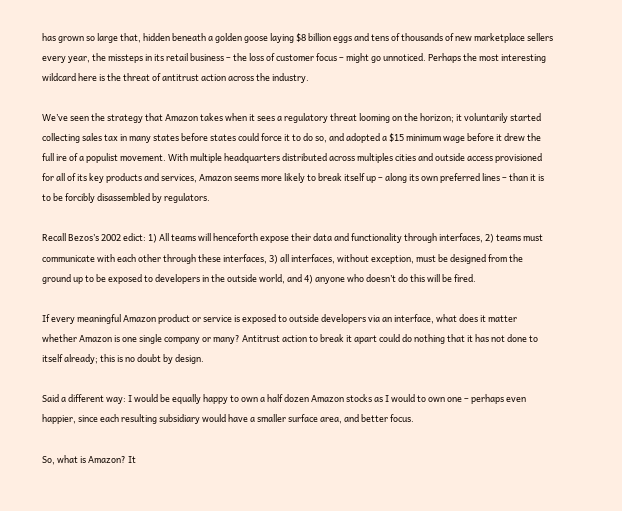has grown so large that, hidden beneath a golden goose laying $8 billion eggs and tens of thousands of new marketplace sellers every year, the missteps in its retail business – the loss of customer focus – might go unnoticed. Perhaps the most interesting wildcard here is the threat of antitrust action across the industry.

We’ve seen the strategy that Amazon takes when it sees a regulatory threat looming on the horizon; it voluntarily started collecting sales tax in many states before states could force it to do so, and adopted a $15 minimum wage before it drew the full ire of a populist movement. With multiple headquarters distributed across multiples cities and outside access provisioned for all of its key products and services, Amazon seems more likely to break itself up – along its own preferred lines – than it is to be forcibly disassembled by regulators.

Recall Bezos’s 2002 edict: 1) All teams will henceforth expose their data and functionality through interfaces, 2) teams must communicate with each other through these interfaces, 3) all interfaces, without exception, must be designed from the ground up to be exposed to developers in the outside world, and 4) anyone who doesn’t do this will be fired.

If every meaningful Amazon product or service is exposed to outside developers via an interface, what does it matter whether Amazon is one single company or many? Antitrust action to break it apart could do nothing that it has not done to itself already; this is no doubt by design.

Said a different way: I would be equally happy to own a half dozen Amazon stocks as I would to own one – perhaps even happier, since each resulting subsidiary would have a smaller surface area, and better focus.

So, what is Amazon? It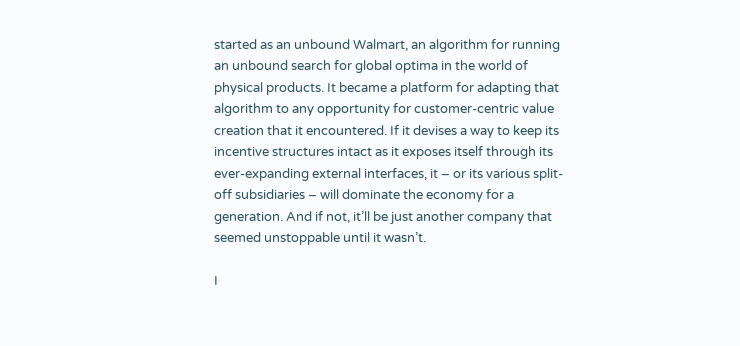started as an unbound Walmart, an algorithm for running an unbound search for global optima in the world of physical products. It became a platform for adapting that algorithm to any opportunity for customer-centric value creation that it encountered. If it devises a way to keep its incentive structures intact as it exposes itself through its ever-expanding external interfaces, it – or its various split-off subsidiaries – will dominate the economy for a generation. And if not, it’ll be just another company that seemed unstoppable until it wasn’t.

I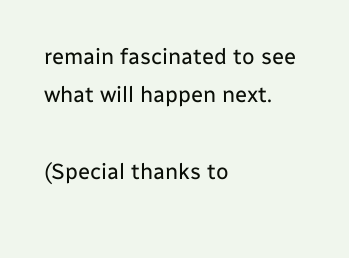remain fascinated to see what will happen next.

(Special thanks to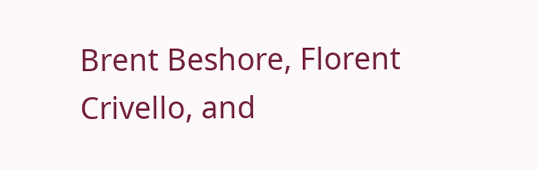Brent Beshore, Florent Crivello, and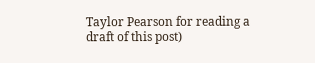Taylor Pearson for reading a draft of this post)